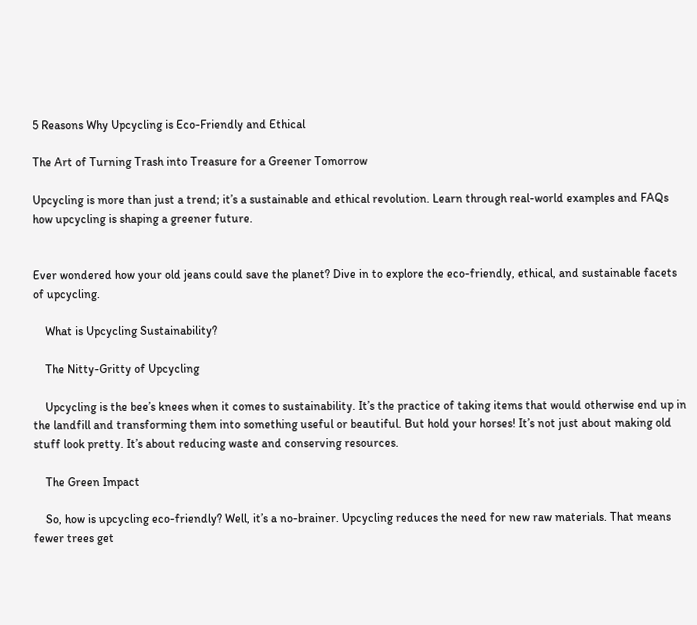5 Reasons Why Upcycling is Eco-Friendly and Ethical

The Art of Turning Trash into Treasure for a Greener Tomorrow

Upcycling is more than just a trend; it’s a sustainable and ethical revolution. Learn through real-world examples and FAQs how upcycling is shaping a greener future.


Ever wondered how your old jeans could save the planet? Dive in to explore the eco-friendly, ethical, and sustainable facets of upcycling.

    What is Upcycling Sustainability?

    The Nitty-Gritty of Upcycling

    Upcycling is the bee’s knees when it comes to sustainability. It’s the practice of taking items that would otherwise end up in the landfill and transforming them into something useful or beautiful. But hold your horses! It’s not just about making old stuff look pretty. It’s about reducing waste and conserving resources.

    The Green Impact

    So, how is upcycling eco-friendly? Well, it’s a no-brainer. Upcycling reduces the need for new raw materials. That means fewer trees get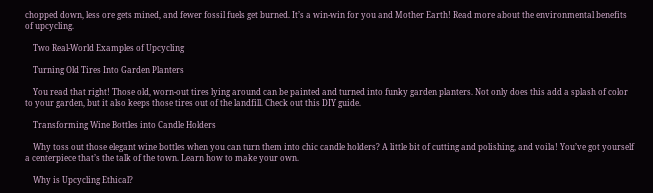chopped down, less ore gets mined, and fewer fossil fuels get burned. It’s a win-win for you and Mother Earth! Read more about the environmental benefits of upcycling.

    Two Real-World Examples of Upcycling

    Turning Old Tires Into Garden Planters

    You read that right! Those old, worn-out tires lying around can be painted and turned into funky garden planters. Not only does this add a splash of color to your garden, but it also keeps those tires out of the landfill. Check out this DIY guide.

    Transforming Wine Bottles into Candle Holders

    Why toss out those elegant wine bottles when you can turn them into chic candle holders? A little bit of cutting and polishing, and voila! You’ve got yourself a centerpiece that’s the talk of the town. Learn how to make your own.

    Why is Upcycling Ethical?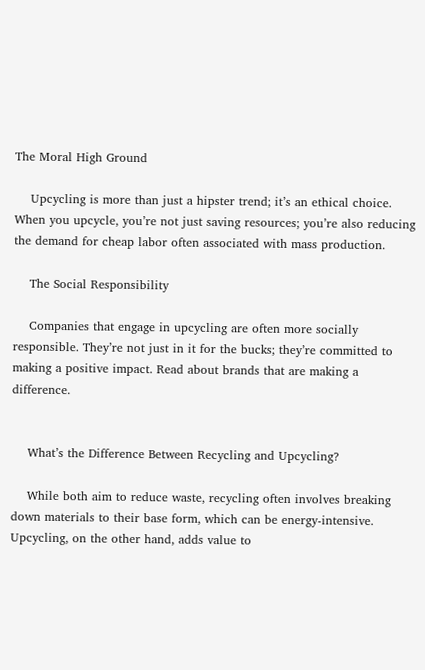The Moral High Ground

    Upcycling is more than just a hipster trend; it’s an ethical choice. When you upcycle, you’re not just saving resources; you’re also reducing the demand for cheap labor often associated with mass production.

    The Social Responsibility

    Companies that engage in upcycling are often more socially responsible. They’re not just in it for the bucks; they’re committed to making a positive impact. Read about brands that are making a difference.


    What’s the Difference Between Recycling and Upcycling?

    While both aim to reduce waste, recycling often involves breaking down materials to their base form, which can be energy-intensive. Upcycling, on the other hand, adds value to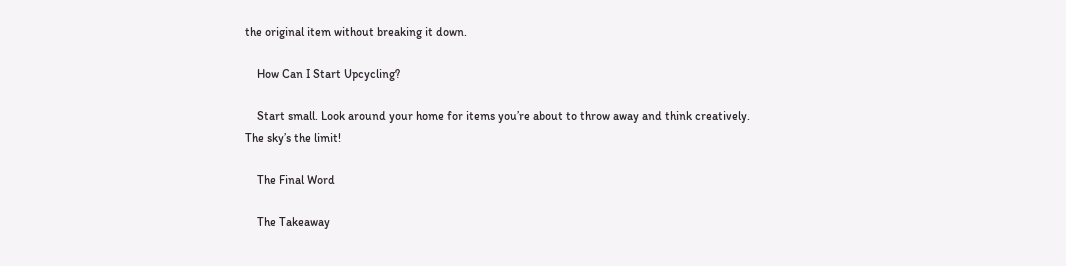the original item without breaking it down.

    How Can I Start Upcycling?

    Start small. Look around your home for items you’re about to throw away and think creatively. The sky’s the limit!

    The Final Word

    The Takeaway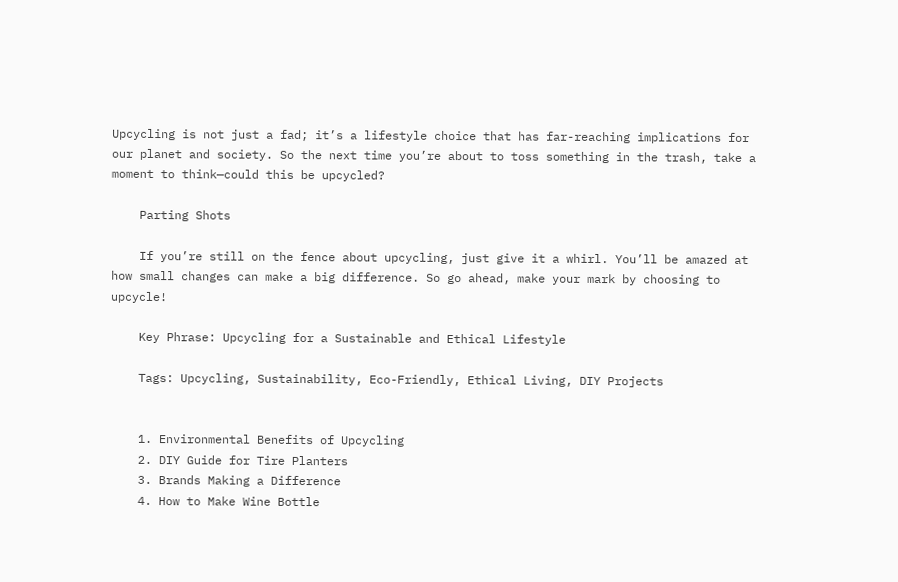Upcycling is not just a fad; it’s a lifestyle choice that has far-reaching implications for our planet and society. So the next time you’re about to toss something in the trash, take a moment to think—could this be upcycled?

    Parting Shots

    If you’re still on the fence about upcycling, just give it a whirl. You’ll be amazed at how small changes can make a big difference. So go ahead, make your mark by choosing to upcycle!

    Key Phrase: Upcycling for a Sustainable and Ethical Lifestyle

    Tags: Upcycling, Sustainability, Eco-Friendly, Ethical Living, DIY Projects


    1. Environmental Benefits of Upcycling
    2. DIY Guide for Tire Planters
    3. Brands Making a Difference
    4. How to Make Wine Bottle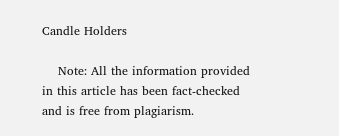Candle Holders

    Note: All the information provided in this article has been fact-checked and is free from plagiarism.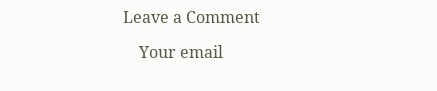Leave a Comment

    Your email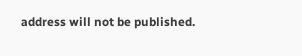address will not be published.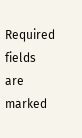Required fields are marked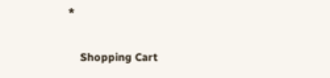*

    Shopping Cart